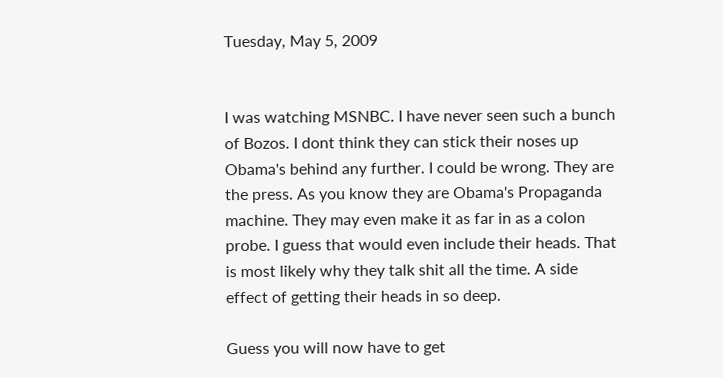Tuesday, May 5, 2009


I was watching MSNBC. I have never seen such a bunch of Bozos. I dont think they can stick their noses up Obama's behind any further. I could be wrong. They are the press. As you know they are Obama's Propaganda machine. They may even make it as far in as a colon probe. I guess that would even include their heads. That is most likely why they talk shit all the time. A side effect of getting their heads in so deep.

Guess you will now have to get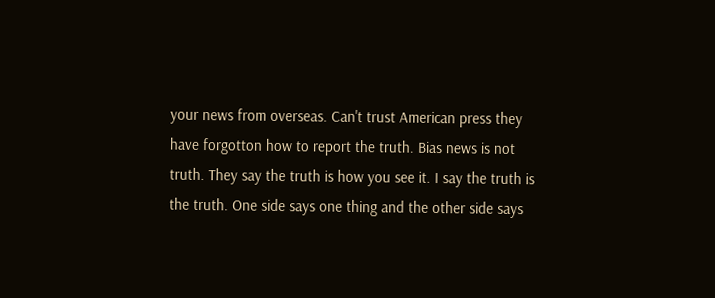your news from overseas. Can't trust American press they have forgotton how to report the truth. Bias news is not truth. They say the truth is how you see it. I say the truth is the truth. One side says one thing and the other side says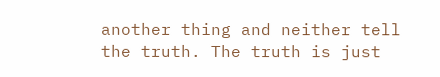another thing and neither tell the truth. The truth is just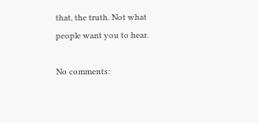that, the truth. Not what people want you to hear.

No comments: